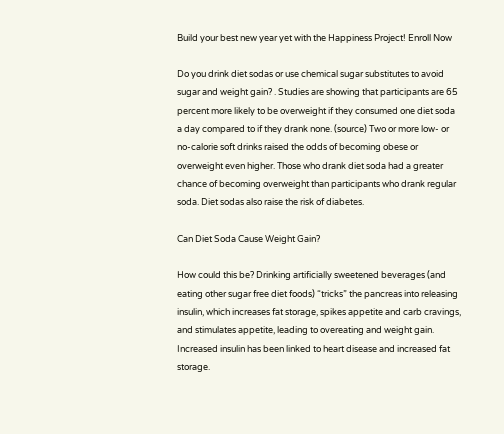Build your best new year yet with the Happiness Project! Enroll Now

Do you drink diet sodas or use chemical sugar substitutes to avoid sugar and weight gain? . Studies are showing that participants are 65 percent more likely to be overweight if they consumed one diet soda a day compared to if they drank none. (source) Two or more low- or no-calorie soft drinks raised the odds of becoming obese or overweight even higher. Those who drank diet soda had a greater chance of becoming overweight than participants who drank regular soda. Diet sodas also raise the risk of diabetes.

Can Diet Soda Cause Weight Gain?

How could this be? Drinking artificially sweetened beverages (and eating other sugar free diet foods) “tricks” the pancreas into releasing insulin, which increases fat storage, spikes appetite and carb cravings, and stimulates appetite, leading to overeating and weight gain. Increased insulin has been linked to heart disease and increased fat storage.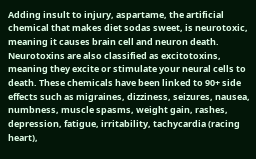Adding insult to injury, aspartame, the artificial chemical that makes diet sodas sweet, is neurotoxic, meaning it causes brain cell and neuron death. Neurotoxins are also classified as excitotoxins, meaning they excite or stimulate your neural cells to death. These chemicals have been linked to 90+ side effects such as migraines, dizziness, seizures, nausea, numbness, muscle spasms, weight gain, rashes, depression, fatigue, irritability, tachycardia (racing heart),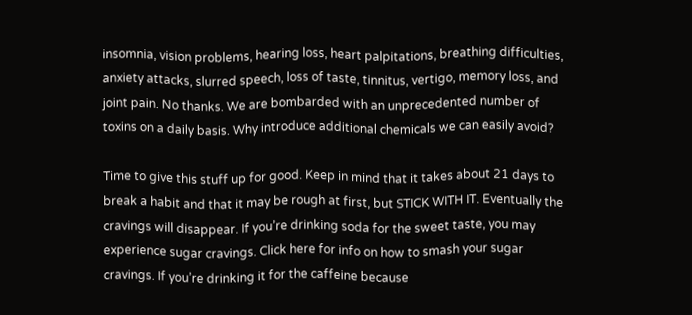insomnia, vision problems, hearing loss, heart palpitations, breathing difficulties, anxiety attacks, slurred speech, loss of taste, tinnitus, vertigo, memory loss, and joint pain. No thanks. We are bombarded with an unprecedented number of toxins on a daily basis. Why introduce additional chemicals we can easily avoid?

Time to give this stuff up for good. Keep in mind that it takes about 21 days to break a habit and that it may be rough at first, but STICK WITH IT. Eventually the cravings will disappear. If you’re drinking soda for the sweet taste, you may experience sugar cravings. Click here for info on how to smash your sugar cravings. If you’re drinking it for the caffeine because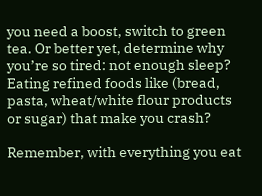you need a boost, switch to green tea. Or better yet, determine why you’re so tired: not enough sleep? Eating refined foods like (bread, pasta, wheat/white flour products or sugar) that make you crash?

Remember, with everything you eat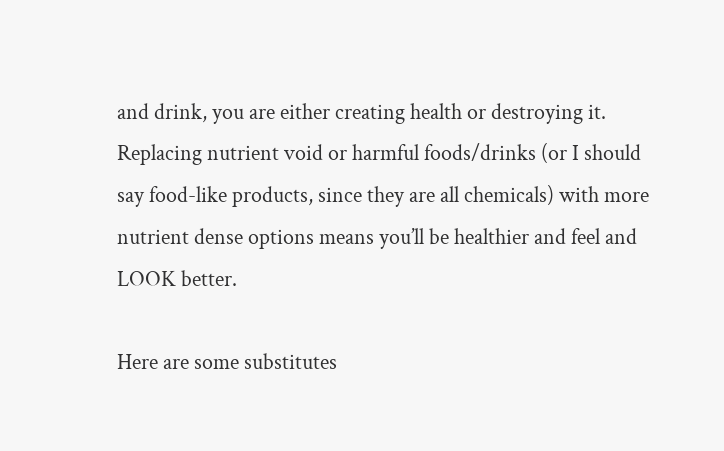and drink, you are either creating health or destroying it. Replacing nutrient void or harmful foods/drinks (or I should say food-like products, since they are all chemicals) with more nutrient dense options means you’ll be healthier and feel and LOOK better.

Here are some substitutes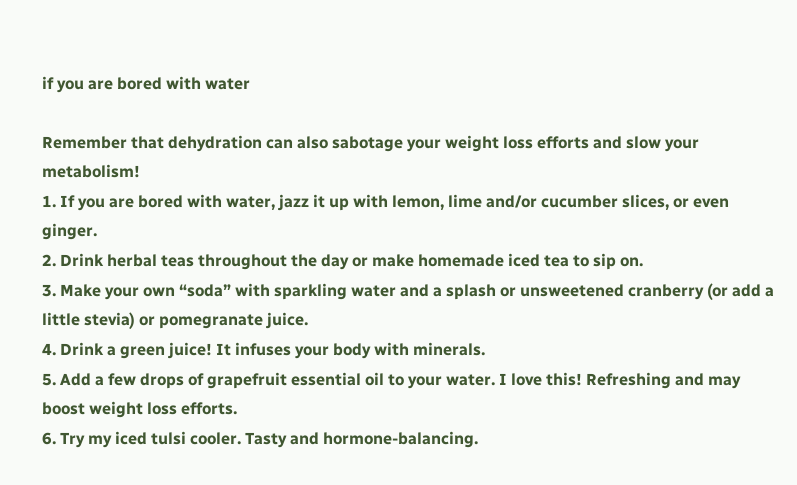if you are bored with water

Remember that dehydration can also sabotage your weight loss efforts and slow your metabolism!
1. If you are bored with water, jazz it up with lemon, lime and/or cucumber slices, or even ginger.
2. Drink herbal teas throughout the day or make homemade iced tea to sip on.
3. Make your own “soda” with sparkling water and a splash or unsweetened cranberry (or add a little stevia) or pomegranate juice.
4. Drink a green juice! It infuses your body with minerals.
5. Add a few drops of grapefruit essential oil to your water. I love this! Refreshing and may boost weight loss efforts.
6. Try my iced tulsi cooler. Tasty and hormone-balancing.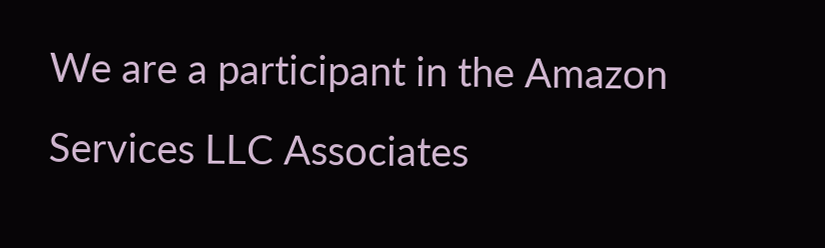We are a participant in the Amazon Services LLC Associates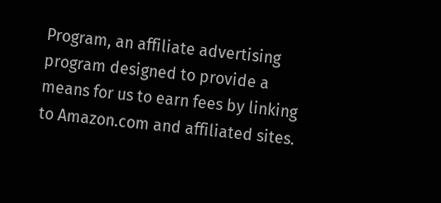Program, an affiliate advertising program designed to provide a means for us to earn fees by linking to Amazon.com and affiliated sites.